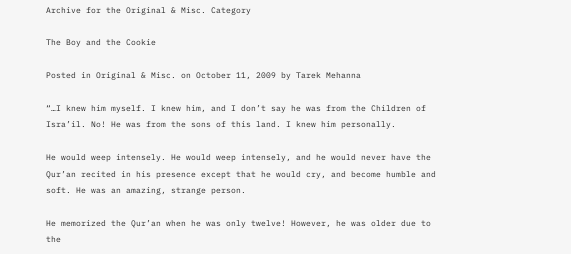Archive for the Original & Misc. Category

The Boy and the Cookie

Posted in Original & Misc. on October 11, 2009 by Tarek Mehanna

“…I knew him myself. I knew him, and I don’t say he was from the Children of Isra’il. No! He was from the sons of this land. I knew him personally.

He would weep intensely. He would weep intensely, and he would never have the Qur’an recited in his presence except that he would cry, and become humble and soft. He was an amazing, strange person.

He memorized the Qur’an when he was only twelve! However, he was older due to the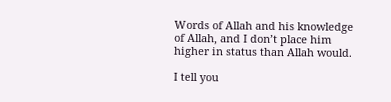Words of Allah and his knowledge of Allah, and I don’t place him higher in status than Allah would.

I tell you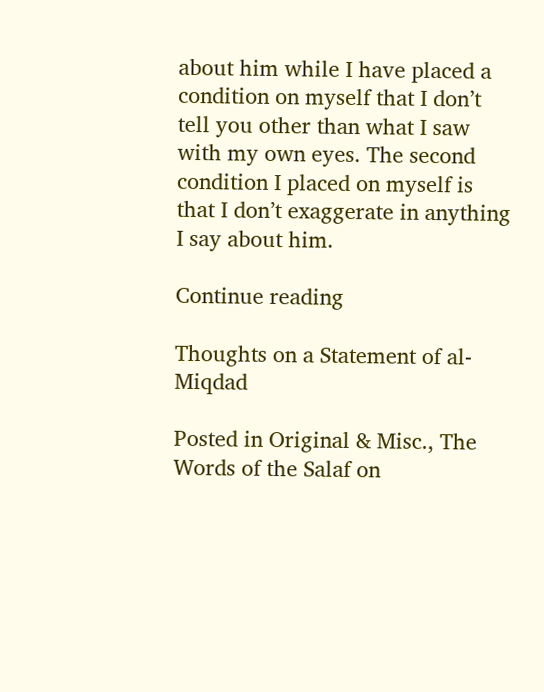about him while I have placed a condition on myself that I don’t tell you other than what I saw with my own eyes. The second condition I placed on myself is that I don’t exaggerate in anything I say about him.

Continue reading

Thoughts on a Statement of al-Miqdad

Posted in Original & Misc., The Words of the Salaf on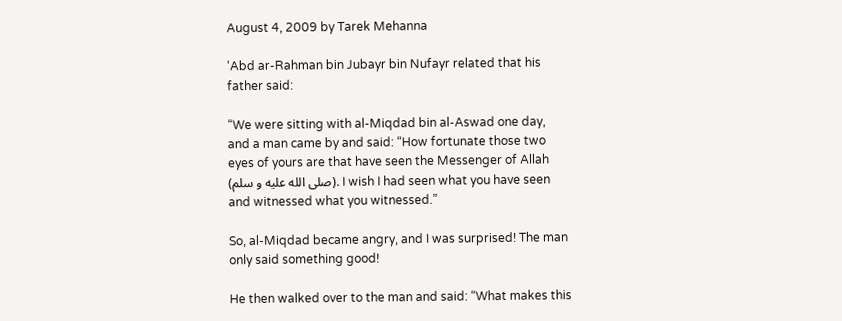August 4, 2009 by Tarek Mehanna

‘Abd ar-Rahman bin Jubayr bin Nufayr related that his father said:

“We were sitting with al-Miqdad bin al-Aswad one day, and a man came by and said: “How fortunate those two eyes of yours are that have seen the Messenger of Allah (صلى الله عليه و سلم). I wish I had seen what you have seen and witnessed what you witnessed.”

So, al-Miqdad became angry, and I was surprised! The man only said something good!

He then walked over to the man and said: “What makes this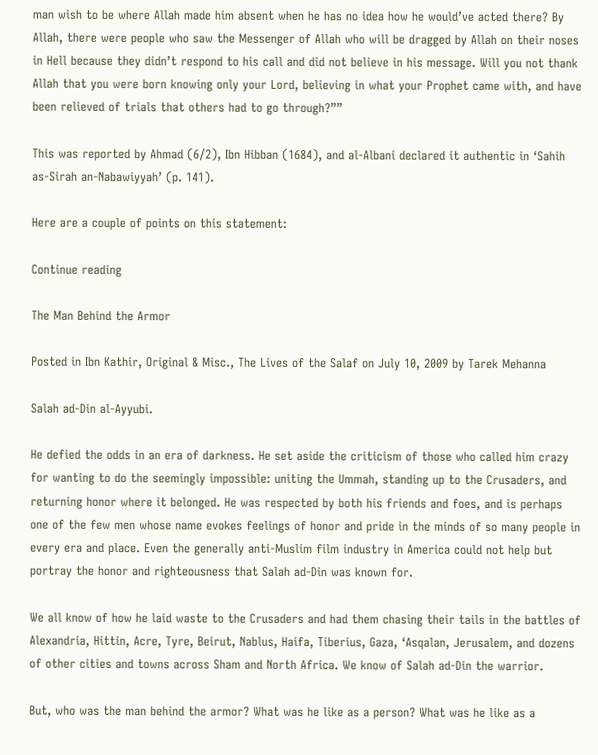man wish to be where Allah made him absent when he has no idea how he would’ve acted there? By Allah, there were people who saw the Messenger of Allah who will be dragged by Allah on their noses in Hell because they didn’t respond to his call and did not believe in his message. Will you not thank Allah that you were born knowing only your Lord, believing in what your Prophet came with, and have been relieved of trials that others had to go through?””

This was reported by Ahmad (6/2), Ibn Hibban (1684), and al-Albani declared it authentic in ‘Sahih as-Sirah an-Nabawiyyah’ (p. 141).

Here are a couple of points on this statement:

Continue reading

The Man Behind the Armor

Posted in Ibn Kathir, Original & Misc., The Lives of the Salaf on July 10, 2009 by Tarek Mehanna

Salah ad-Din al-Ayyubi.

He defied the odds in an era of darkness. He set aside the criticism of those who called him crazy for wanting to do the seemingly impossible: uniting the Ummah, standing up to the Crusaders, and returning honor where it belonged. He was respected by both his friends and foes, and is perhaps one of the few men whose name evokes feelings of honor and pride in the minds of so many people in every era and place. Even the generally anti-Muslim film industry in America could not help but portray the honor and righteousness that Salah ad-Din was known for.

We all know of how he laid waste to the Crusaders and had them chasing their tails in the battles of Alexandria, Hittin, Acre, Tyre, Beirut, Nablus, Haifa, Tiberius, Gaza, ‘Asqalan, Jerusalem, and dozens of other cities and towns across Sham and North Africa. We know of Salah ad-Din the warrior.

But, who was the man behind the armor? What was he like as a person? What was he like as a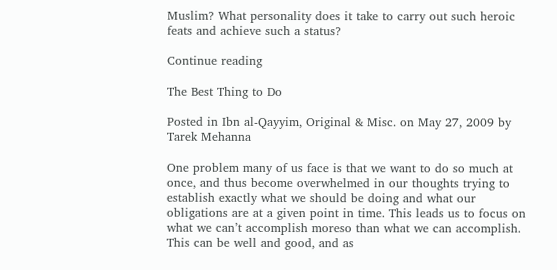Muslim? What personality does it take to carry out such heroic feats and achieve such a status?

Continue reading

The Best Thing to Do

Posted in Ibn al-Qayyim, Original & Misc. on May 27, 2009 by Tarek Mehanna

One problem many of us face is that we want to do so much at once, and thus become overwhelmed in our thoughts trying to establish exactly what we should be doing and what our obligations are at a given point in time. This leads us to focus on what we can’t accomplish moreso than what we can accomplish. This can be well and good, and as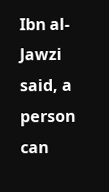Ibn al-Jawzi said, a person can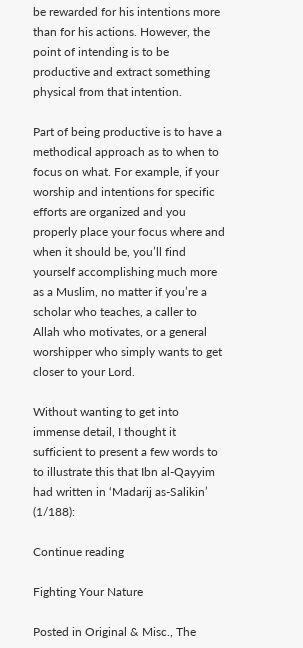be rewarded for his intentions more than for his actions. However, the point of intending is to be productive and extract something physical from that intention.

Part of being productive is to have a methodical approach as to when to focus on what. For example, if your worship and intentions for specific efforts are organized and you properly place your focus where and when it should be, you’ll find yourself accomplishing much more as a Muslim, no matter if you’re a scholar who teaches, a caller to Allah who motivates, or a general worshipper who simply wants to get closer to your Lord.

Without wanting to get into immense detail, I thought it sufficient to present a few words to to illustrate this that Ibn al-Qayyim had written in ‘Madarij as-Salikin’ (1/188):

Continue reading

Fighting Your Nature

Posted in Original & Misc., The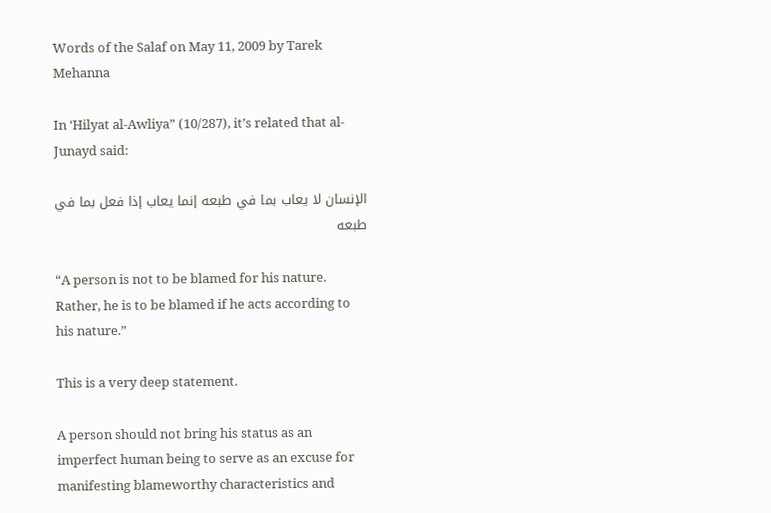Words of the Salaf on May 11, 2009 by Tarek Mehanna

In ‘Hilyat al-Awliya” (10/287), it’s related that al-Junayd said:

الإنسان لا يعاب بما في طبعه إنما يعاب إذا فعل بما في طبعه

“A person is not to be blamed for his nature. Rather, he is to be blamed if he acts according to his nature.”

This is a very deep statement.

A person should not bring his status as an imperfect human being to serve as an excuse for manifesting blameworthy characteristics and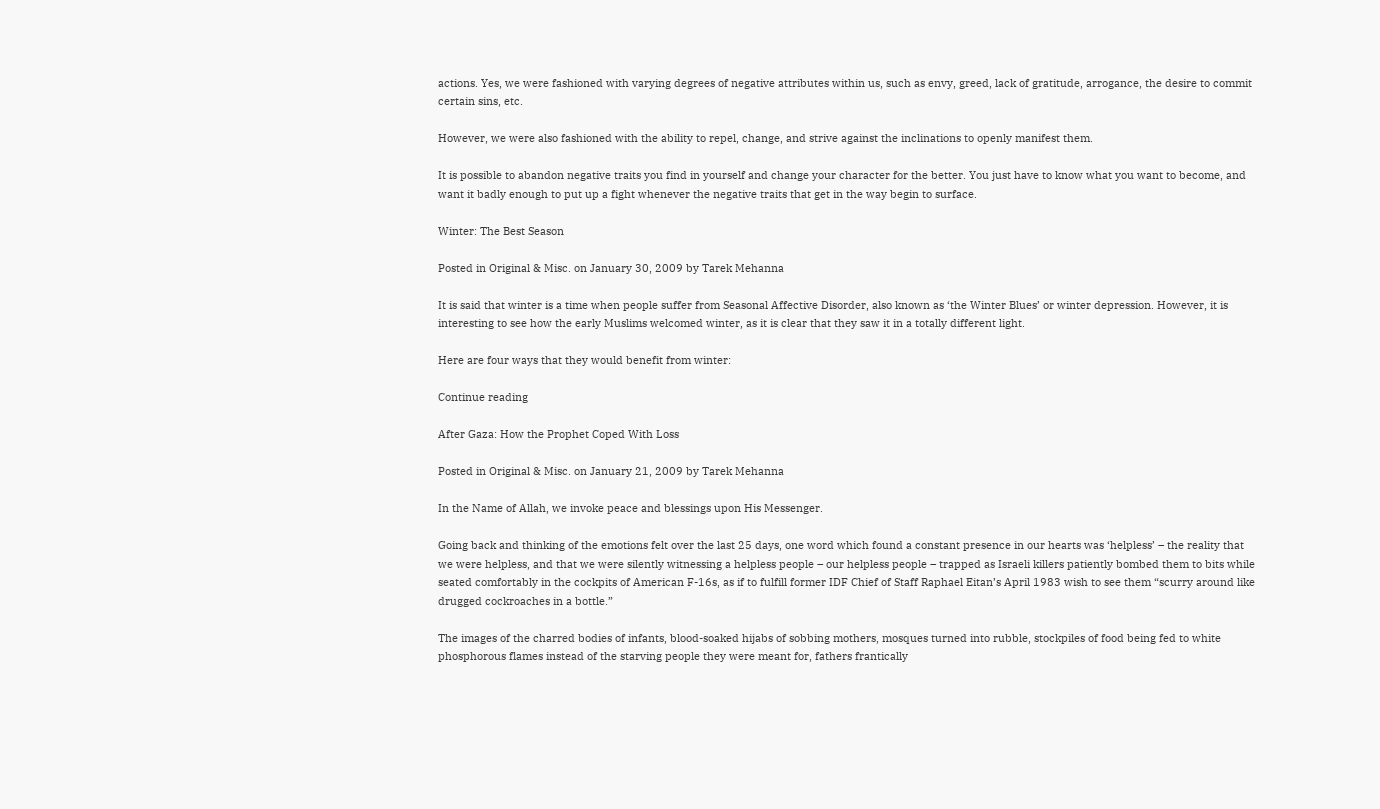actions. Yes, we were fashioned with varying degrees of negative attributes within us, such as envy, greed, lack of gratitude, arrogance, the desire to commit certain sins, etc.

However, we were also fashioned with the ability to repel, change, and strive against the inclinations to openly manifest them.

It is possible to abandon negative traits you find in yourself and change your character for the better. You just have to know what you want to become, and want it badly enough to put up a fight whenever the negative traits that get in the way begin to surface.

Winter: The Best Season

Posted in Original & Misc. on January 30, 2009 by Tarek Mehanna

It is said that winter is a time when people suffer from Seasonal Affective Disorder, also known as ‘the Winter Blues’ or winter depression. However, it is interesting to see how the early Muslims welcomed winter, as it is clear that they saw it in a totally different light.

Here are four ways that they would benefit from winter:

Continue reading

After Gaza: How the Prophet Coped With Loss

Posted in Original & Misc. on January 21, 2009 by Tarek Mehanna

In the Name of Allah, we invoke peace and blessings upon His Messenger.

Going back and thinking of the emotions felt over the last 25 days, one word which found a constant presence in our hearts was ‘helpless’ – the reality that we were helpless, and that we were silently witnessing a helpless people – our helpless people – trapped as Israeli killers patiently bombed them to bits while seated comfortably in the cockpits of American F-16s, as if to fulfill former IDF Chief of Staff Raphael Eitan’s April 1983 wish to see them “scurry around like drugged cockroaches in a bottle.”

The images of the charred bodies of infants, blood-soaked hijabs of sobbing mothers, mosques turned into rubble, stockpiles of food being fed to white phosphorous flames instead of the starving people they were meant for, fathers frantically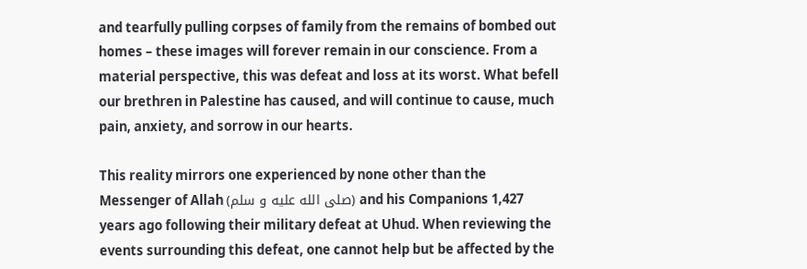and tearfully pulling corpses of family from the remains of bombed out homes – these images will forever remain in our conscience. From a material perspective, this was defeat and loss at its worst. What befell our brethren in Palestine has caused, and will continue to cause, much pain, anxiety, and sorrow in our hearts.

This reality mirrors one experienced by none other than the Messenger of Allah (صلى الله عليه و سلم) and his Companions 1,427 years ago following their military defeat at Uhud. When reviewing the events surrounding this defeat, one cannot help but be affected by the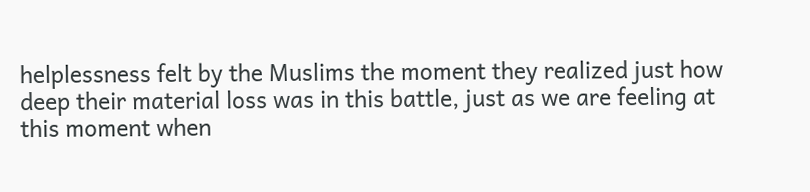helplessness felt by the Muslims the moment they realized just how deep their material loss was in this battle, just as we are feeling at this moment when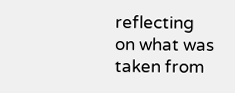reflecting on what was taken from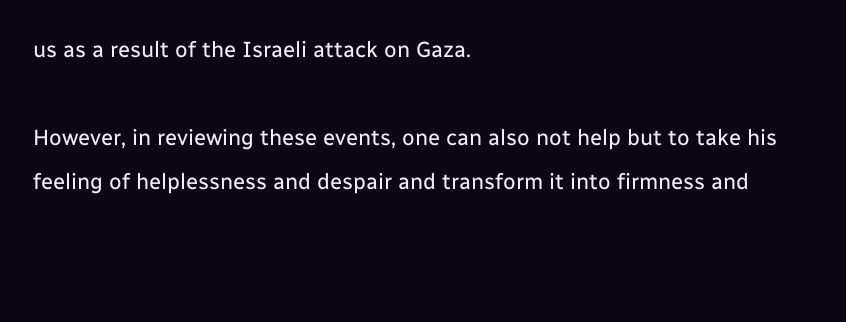us as a result of the Israeli attack on Gaza.

However, in reviewing these events, one can also not help but to take his feeling of helplessness and despair and transform it into firmness and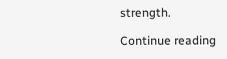strength.

Continue reading